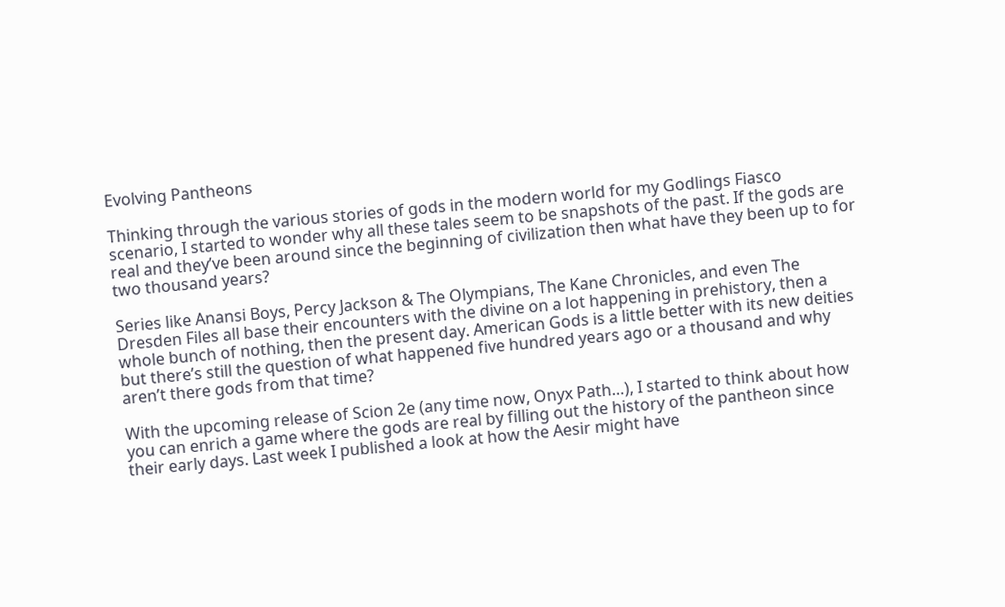Evolving Pantheons

Thinking through the various stories of gods in the modern world for my Godlings Fiasco scenario, I started to wonder why all these tales seem to be snapshots of the past. If the gods are real and they’ve been around since the beginning of civilization then what have they been up to for two thousand years?

Series like Anansi Boys, Percy Jackson & The Olympians, The Kane Chronicles, and even The Dresden Files all base their encounters with the divine on a lot happening in prehistory, then a whole bunch of nothing, then the present day. American Gods is a little better with its new deities but there’s still the question of what happened five hundred years ago or a thousand and why aren’t there gods from that time?

With the upcoming release of Scion 2e (any time now, Onyx Path…), I started to think about how you can enrich a game where the gods are real by filling out the history of the pantheon since their early days. Last week I published a look at how the Aesir might have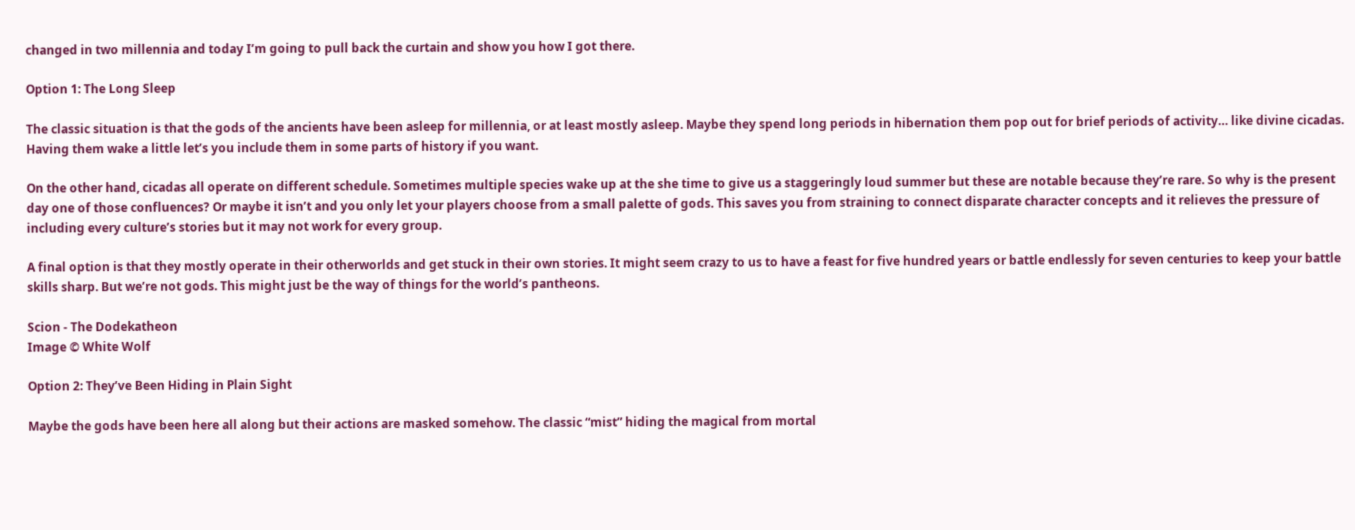changed in two millennia and today I’m going to pull back the curtain and show you how I got there.

Option 1: The Long Sleep

The classic situation is that the gods of the ancients have been asleep for millennia, or at least mostly asleep. Maybe they spend long periods in hibernation them pop out for brief periods of activity… like divine cicadas. Having them wake a little let’s you include them in some parts of history if you want.

On the other hand, cicadas all operate on different schedule. Sometimes multiple species wake up at the she time to give us a staggeringly loud summer but these are notable because they’re rare. So why is the present day one of those confluences? Or maybe it isn’t and you only let your players choose from a small palette of gods. This saves you from straining to connect disparate character concepts and it relieves the pressure of including every culture’s stories but it may not work for every group.

A final option is that they mostly operate in their otherworlds and get stuck in their own stories. It might seem crazy to us to have a feast for five hundred years or battle endlessly for seven centuries to keep your battle skills sharp. But we’re not gods. This might just be the way of things for the world’s pantheons.

Scion - The Dodekatheon
Image © White Wolf

Option 2: They’ve Been Hiding in Plain Sight

Maybe the gods have been here all along but their actions are masked somehow. The classic “mist” hiding the magical from mortal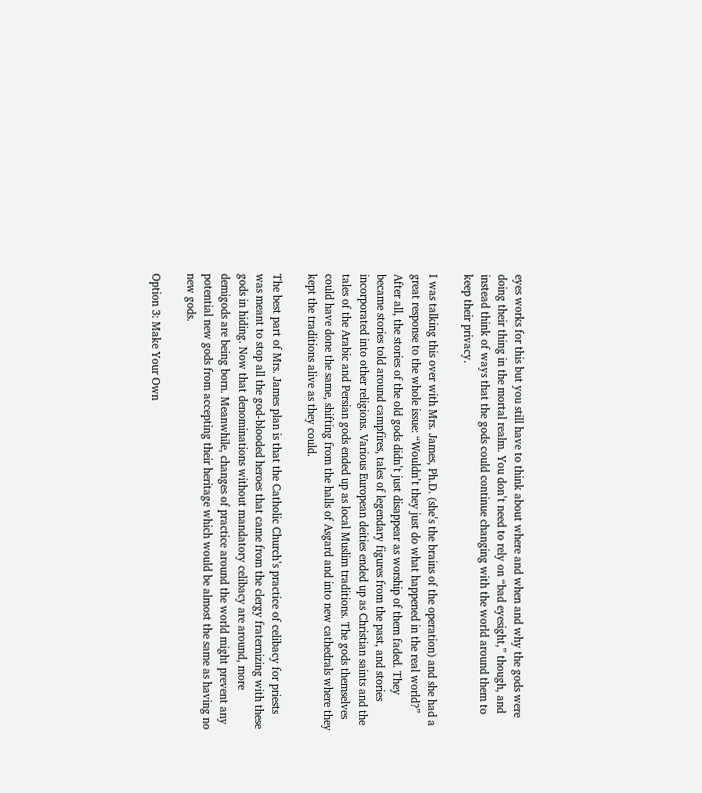eyes works for this but you still have to think about where and when and why the gods were doing their thing in the mortal realm. You don’t need to rely on “bad eyesight,” though, and instead think of ways that the gods could continue changing with the world around them to keep their privacy.

I was talking this over with Mrs. James, Ph.D. (she’s the brains of the operation) and she had a great response to the whole issue: “Wouldn’t they just do what happened in the real world?” After all, the stories of the old gods didn’t just disappear as worship of them faded. They became stories told around campfires, tales of legendary figures from the past, and stories incorporated into other religions. Various European deities ended up as Christian saints and the tales of the Arabic and Persian gods ended up as local Muslim traditions. The gods themselves could have done the same, shifting from the halls of Asgard and into new cathedrals where they kept the traditions alive as they could.

The best part of Mrs. James plan is that the Catholic Church’s practice of celibacy for priests was meant to stop all the god-blooded heroes that came from the clergy fraternizing with these gods in hiding. Now that denominations without mandatory celibacy are around, more demigods are being born. Meanwhile, changes of practice around the world might prevent any potential new gods from accepting their heritage which would be almost the same as having no new gods.

Option 3: Make Your Own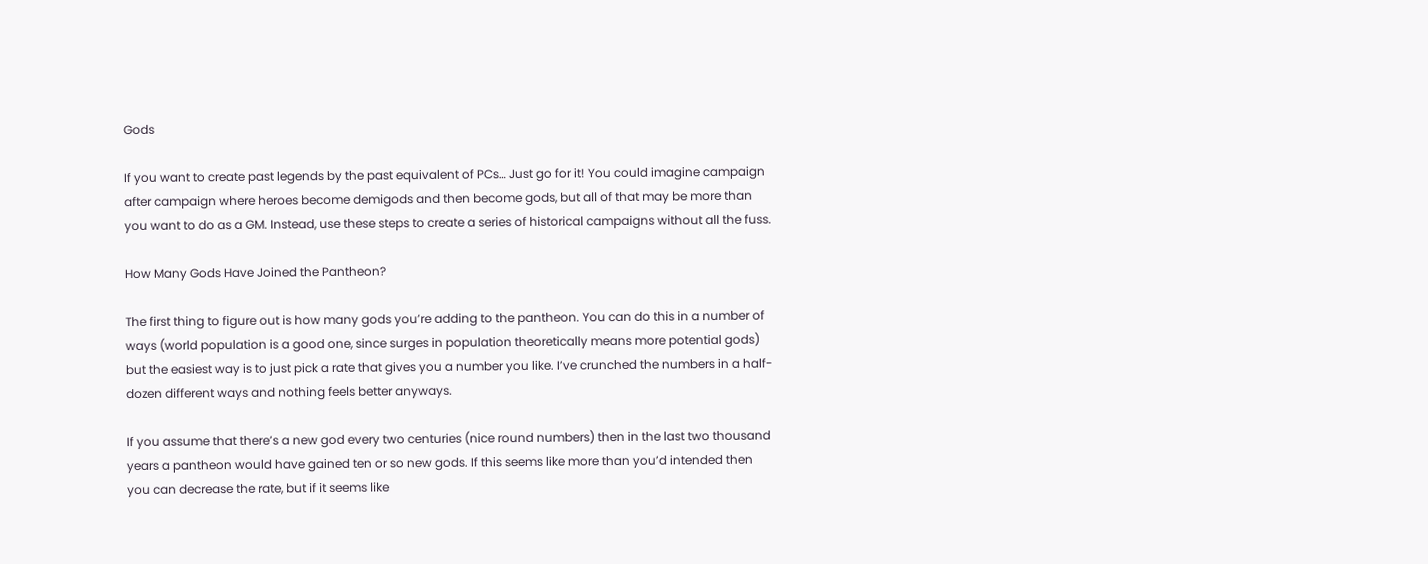Gods

If you want to create past legends by the past equivalent of PCs… Just go for it! You could imagine campaign after campaign where heroes become demigods and then become gods, but all of that may be more than you want to do as a GM. Instead, use these steps to create a series of historical campaigns without all the fuss.

How Many Gods Have Joined the Pantheon?

The first thing to figure out is how many gods you’re adding to the pantheon. You can do this in a number of ways (world population is a good one, since surges in population theoretically means more potential gods) but the easiest way is to just pick a rate that gives you a number you like. I’ve crunched the numbers in a half-dozen different ways and nothing feels better anyways.

If you assume that there’s a new god every two centuries (nice round numbers) then in the last two thousand years a pantheon would have gained ten or so new gods. If this seems like more than you’d intended then you can decrease the rate, but if it seems like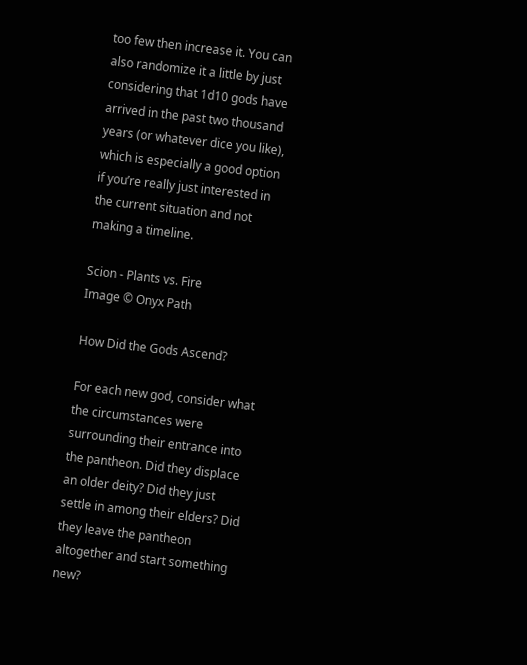too few then increase it. You can also randomize it a little by just considering that 1d10 gods have arrived in the past two thousand years (or whatever dice you like), which is especially a good option if you’re really just interested in the current situation and not making a timeline.

Scion - Plants vs. Fire
Image © Onyx Path

How Did the Gods Ascend?

For each new god, consider what the circumstances were surrounding their entrance into the pantheon. Did they displace an older deity? Did they just settle in among their elders? Did they leave the pantheon altogether and start something new?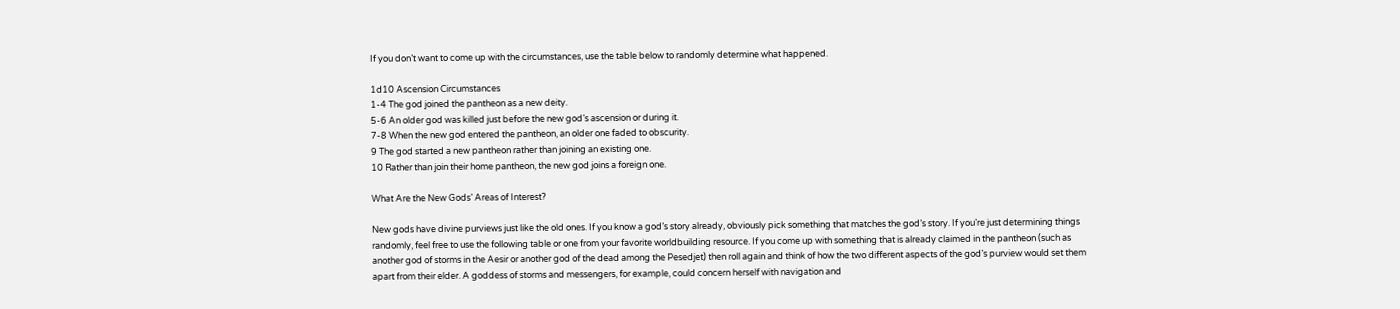If you don’t want to come up with the circumstances, use the table below to randomly determine what happened.

1d10 Ascension Circumstances
1-4 The god joined the pantheon as a new deity.
5-6 An older god was killed just before the new god’s ascension or during it.
7-8 When the new god entered the pantheon, an older one faded to obscurity.
9 The god started a new pantheon rather than joining an existing one.
10 Rather than join their home pantheon, the new god joins a foreign one.

What Are the New Gods’ Areas of Interest?

New gods have divine purviews just like the old ones. If you know a god’s story already, obviously pick something that matches the god’s story. If you’re just determining things randomly, feel free to use the following table or one from your favorite worldbuilding resource. If you come up with something that is already claimed in the pantheon (such as another god of storms in the Aesir or another god of the dead among the Pesedjet) then roll again and think of how the two different aspects of the god’s purview would set them apart from their elder. A goddess of storms and messengers, for example, could concern herself with navigation and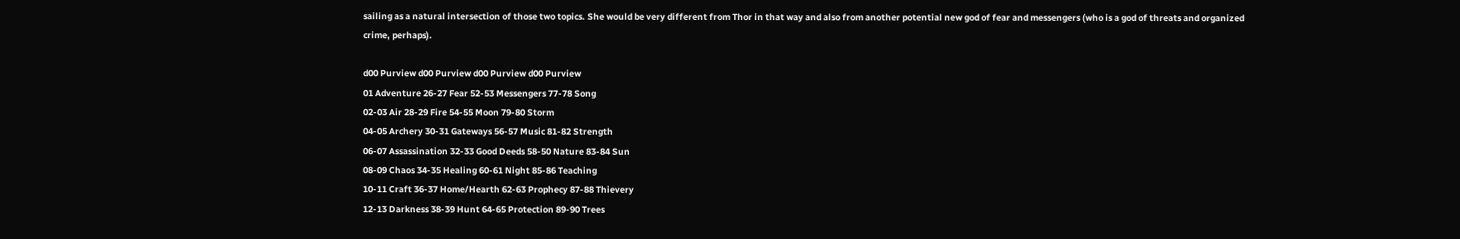sailing as a natural intersection of those two topics. She would be very different from Thor in that way and also from another potential new god of fear and messengers (who is a god of threats and organized crime, perhaps).

d00 Purview d00 Purview d00 Purview d00 Purview
01 Adventure 26-27 Fear 52-53 Messengers 77-78 Song
02-03 Air 28-29 Fire 54-55 Moon 79-80 Storm
04-05 Archery 30-31 Gateways 56-57 Music 81-82 Strength
06-07 Assassination 32-33 Good Deeds 58-50 Nature 83-84 Sun
08-09 Chaos 34-35 Healing 60-61 Night 85-86 Teaching
10-11 Craft 36-37 Home/Hearth 62-63 Prophecy 87-88 Thievery
12-13 Darkness 38-39 Hunt 64-65 Protection 89-90 Trees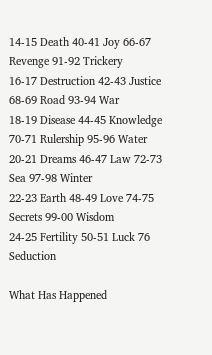14-15 Death 40-41 Joy 66-67 Revenge 91-92 Trickery
16-17 Destruction 42-43 Justice 68-69 Road 93-94 War
18-19 Disease 44-45 Knowledge 70-71 Rulership 95-96 Water
20-21 Dreams 46-47 Law 72-73 Sea 97-98 Winter
22-23 Earth 48-49 Love 74-75 Secrets 99-00 Wisdom
24-25 Fertility 50-51 Luck 76 Seduction

What Has Happened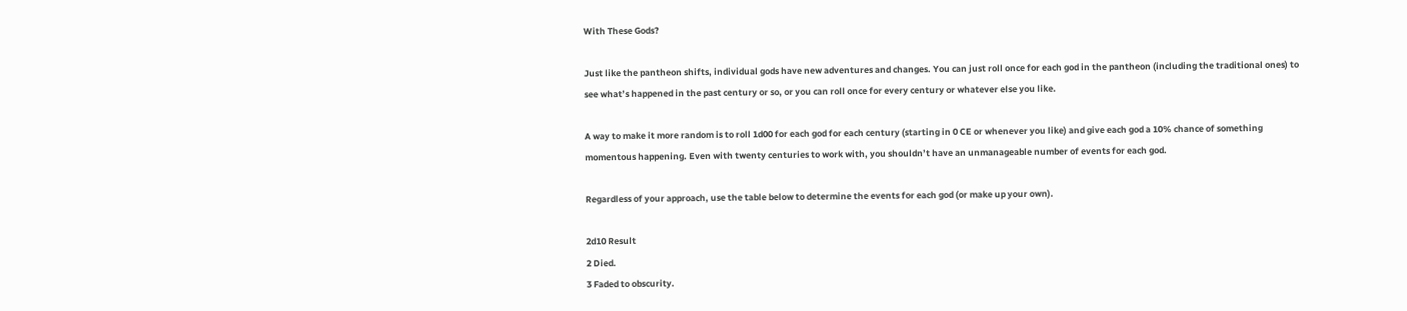With These Gods?

Just like the pantheon shifts, individual gods have new adventures and changes. You can just roll once for each god in the pantheon (including the traditional ones) to see what’s happened in the past century or so, or you can roll once for every century or whatever else you like.

A way to make it more random is to roll 1d00 for each god for each century (starting in 0 CE or whenever you like) and give each god a 10% chance of something momentous happening. Even with twenty centuries to work with, you shouldn’t have an unmanageable number of events for each god.

Regardless of your approach, use the table below to determine the events for each god (or make up your own).

2d10 Result
2 Died.
3 Faded to obscurity.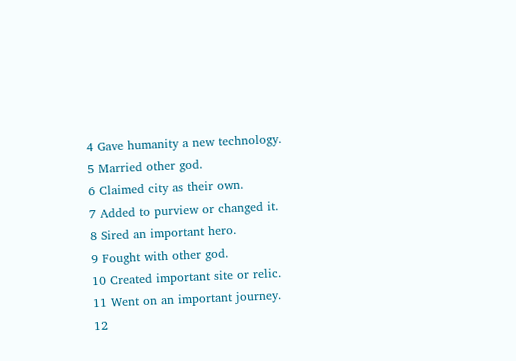4 Gave humanity a new technology.
5 Married other god.
6 Claimed city as their own.
7 Added to purview or changed it.
8 Sired an important hero.
9 Fought with other god.
10 Created important site or relic.
11 Went on an important journey.
12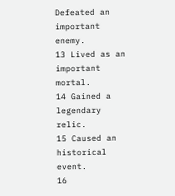Defeated an important enemy.
13 Lived as an important mortal.
14 Gained a legendary relic.
15 Caused an historical event.
16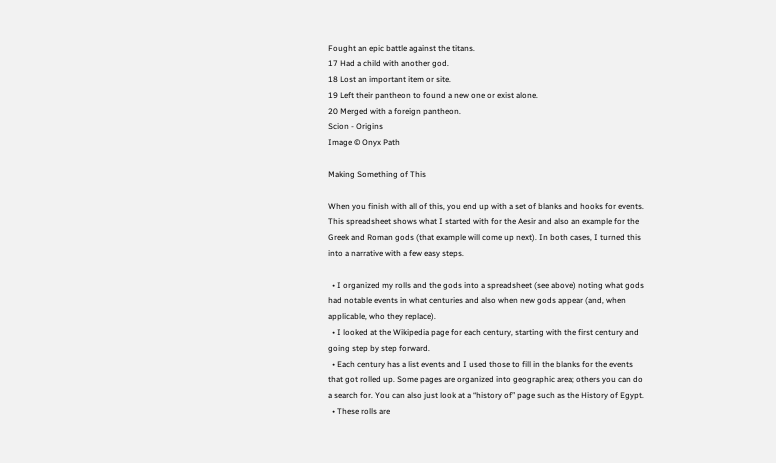Fought an epic battle against the titans.
17 Had a child with another god.
18 Lost an important item or site.
19 Left their pantheon to found a new one or exist alone.
20 Merged with a foreign pantheon.
Scion - Origins
Image © Onyx Path

Making Something of This

When you finish with all of this, you end up with a set of blanks and hooks for events. This spreadsheet shows what I started with for the Aesir and also an example for the Greek and Roman gods (that example will come up next). In both cases, I turned this into a narrative with a few easy steps.

  • I organized my rolls and the gods into a spreadsheet (see above) noting what gods had notable events in what centuries and also when new gods appear (and, when applicable, who they replace).
  • I looked at the Wikipedia page for each century, starting with the first century and going step by step forward.
  • Each century has a list events and I used those to fill in the blanks for the events that got rolled up. Some pages are organized into geographic area; others you can do a search for. You can also just look at a “history of” page such as the History of Egypt.
  • These rolls are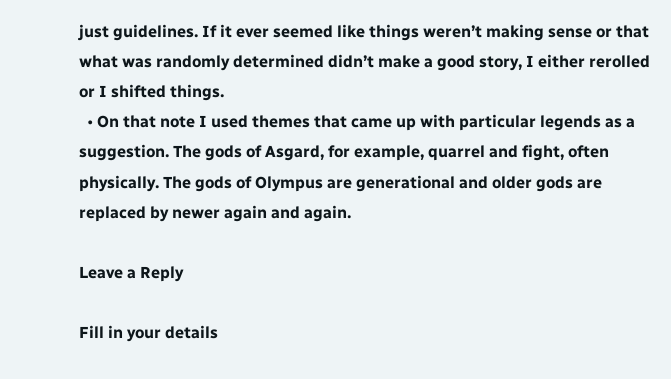just guidelines. If it ever seemed like things weren’t making sense or that what was randomly determined didn’t make a good story, I either rerolled or I shifted things.
  • On that note I used themes that came up with particular legends as a suggestion. The gods of Asgard, for example, quarrel and fight, often physically. The gods of Olympus are generational and older gods are replaced by newer again and again.

Leave a Reply

Fill in your details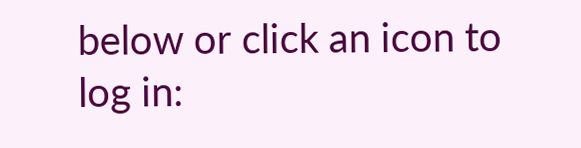below or click an icon to log in: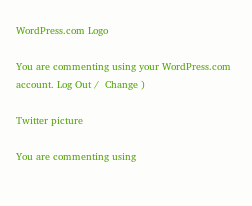WordPress.com Logo

You are commenting using your WordPress.com account. Log Out /  Change )

Twitter picture

You are commenting using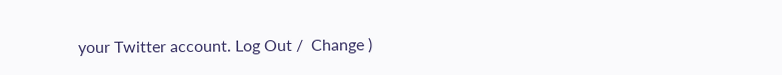your Twitter account. Log Out /  Change )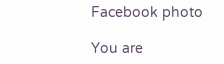Facebook photo

You are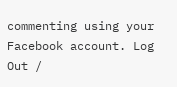commenting using your Facebook account. Log Out /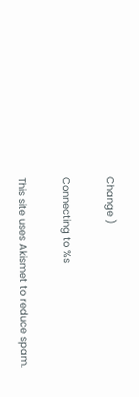Change )

Connecting to %s

This site uses Akismet to reduce spam.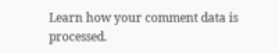Learn how your comment data is processed.